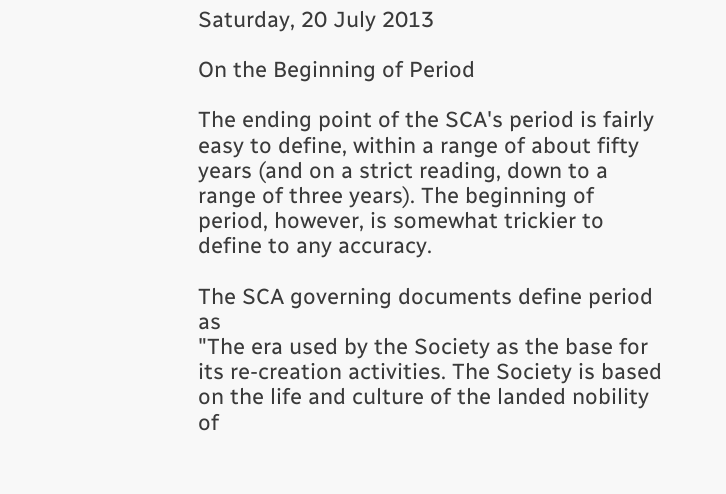Saturday, 20 July 2013

On the Beginning of Period

The ending point of the SCA's period is fairly easy to define, within a range of about fifty years (and on a strict reading, down to a range of three years). The beginning of period, however, is somewhat trickier to define to any accuracy.

The SCA governing documents define period as
"The era used by the Society as the base for its re-creation activities. The Society is based on the life and culture of the landed nobility of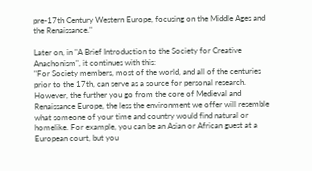pre-17th Century Western Europe, focusing on the Middle Ages and the Renaissance."

Later on, in "A Brief Introduction to the Society for Creative Anachonism", it continues with this:
"For Society members, most of the world, and all of the centuries prior to the 17th, can serve as a source for personal research. However, the further you go from the core of Medieval and Renaissance Europe, the less the environment we offer will resemble what someone of your time and country would find natural or homelike. For example, you can be an Asian or African guest at a European court, but you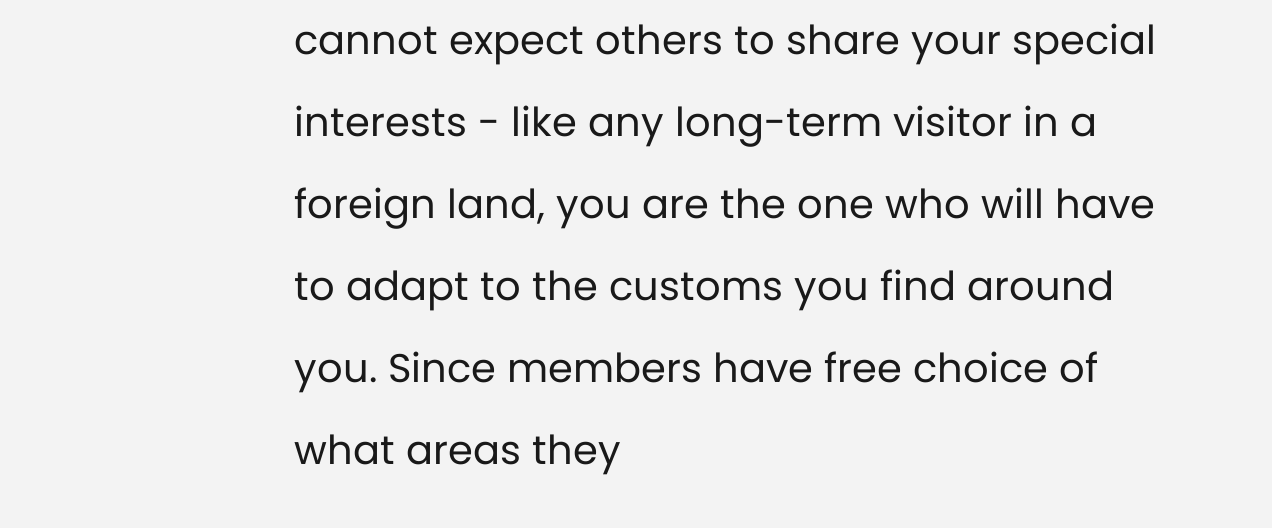cannot expect others to share your special interests - like any long-term visitor in a foreign land, you are the one who will have to adapt to the customs you find around you. Since members have free choice of what areas they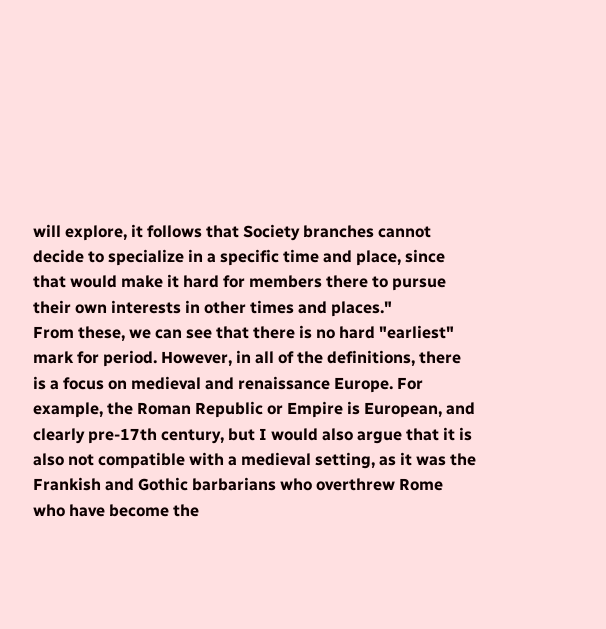will explore, it follows that Society branches cannot decide to specialize in a specific time and place, since that would make it hard for members there to pursue their own interests in other times and places."
From these, we can see that there is no hard "earliest" mark for period. However, in all of the definitions, there is a focus on medieval and renaissance Europe. For example, the Roman Republic or Empire is European, and clearly pre-17th century, but I would also argue that it is also not compatible with a medieval setting, as it was the Frankish and Gothic barbarians who overthrew Rome who have become the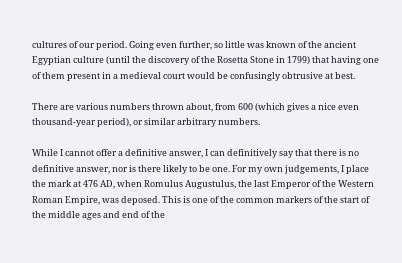cultures of our period. Going even further, so little was known of the ancient Egyptian culture (until the discovery of the Rosetta Stone in 1799) that having one of them present in a medieval court would be confusingly obtrusive at best.

There are various numbers thrown about, from 600 (which gives a nice even thousand-year period), or similar arbitrary numbers.

While I cannot offer a definitive answer, I can definitively say that there is no definitive answer, nor is there likely to be one. For my own judgements, I place the mark at 476 AD, when Romulus Augustulus, the last Emperor of the Western Roman Empire, was deposed. This is one of the common markers of the start of the middle ages and end of the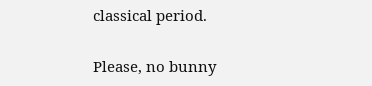classical period.

Please, no bunny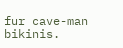fur cave-man bikinis.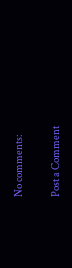No comments:

Post a Comment